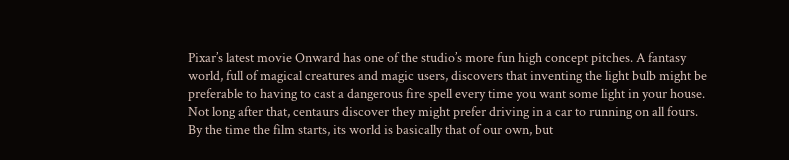Pixar’s latest movie Onward has one of the studio’s more fun high concept pitches. A fantasy world, full of magical creatures and magic users, discovers that inventing the light bulb might be preferable to having to cast a dangerous fire spell every time you want some light in your house. Not long after that, centaurs discover they might prefer driving in a car to running on all fours. By the time the film starts, its world is basically that of our own, but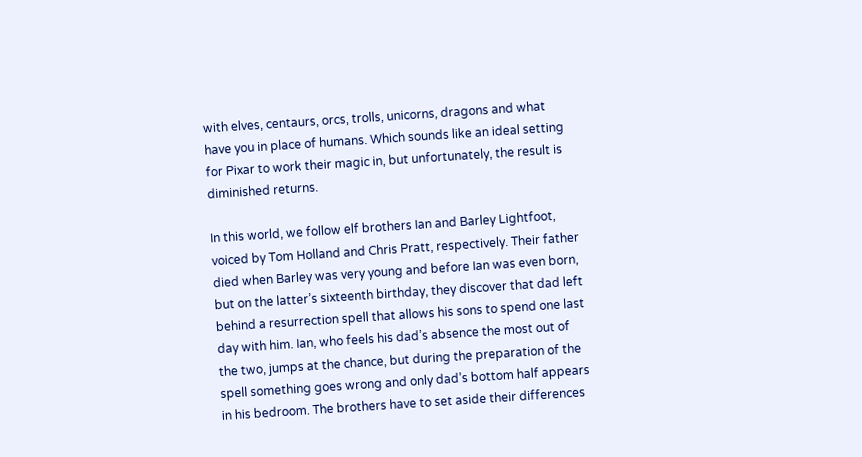with elves, centaurs, orcs, trolls, unicorns, dragons and what have you in place of humans. Which sounds like an ideal setting for Pixar to work their magic in, but unfortunately, the result is diminished returns.

In this world, we follow elf brothers Ian and Barley Lightfoot, voiced by Tom Holland and Chris Pratt, respectively. Their father died when Barley was very young and before Ian was even born, but on the latter’s sixteenth birthday, they discover that dad left behind a resurrection spell that allows his sons to spend one last day with him. Ian, who feels his dad’s absence the most out of the two, jumps at the chance, but during the preparation of the spell something goes wrong and only dad’s bottom half appears in his bedroom. The brothers have to set aside their differences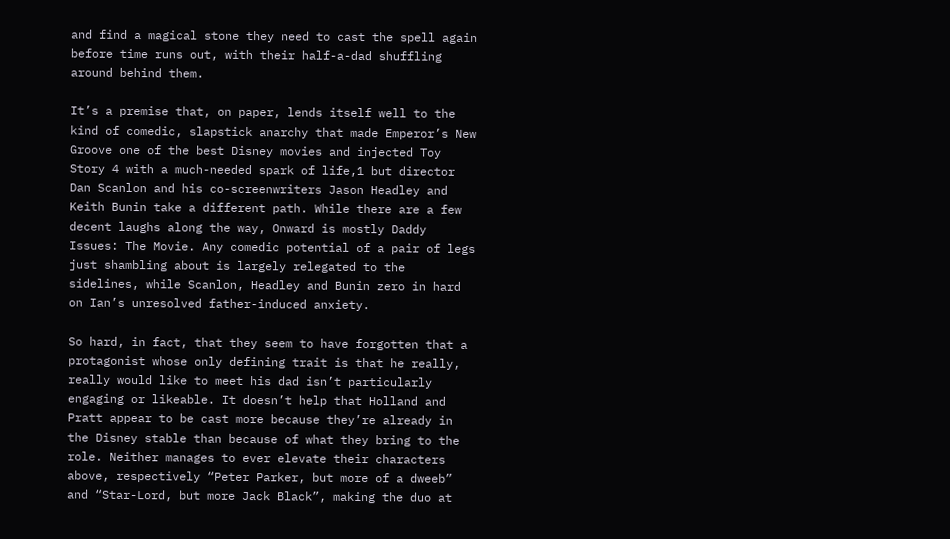and find a magical stone they need to cast the spell again before time runs out, with their half-a-dad shuffling around behind them.

It’s a premise that, on paper, lends itself well to the kind of comedic, slapstick anarchy that made Emperor’s New Groove one of the best Disney movies and injected Toy Story 4 with a much-needed spark of life,1 but director Dan Scanlon and his co-screenwriters Jason Headley and Keith Bunin take a different path. While there are a few decent laughs along the way, Onward is mostly Daddy Issues: The Movie. Any comedic potential of a pair of legs just shambling about is largely relegated to the sidelines, while Scanlon, Headley and Bunin zero in hard on Ian’s unresolved father-induced anxiety.

So hard, in fact, that they seem to have forgotten that a protagonist whose only defining trait is that he really, really would like to meet his dad isn’t particularly engaging or likeable. It doesn’t help that Holland and Pratt appear to be cast more because they’re already in the Disney stable than because of what they bring to the role. Neither manages to ever elevate their characters above, respectively “Peter Parker, but more of a dweeb” and “Star-Lord, but more Jack Black”, making the duo at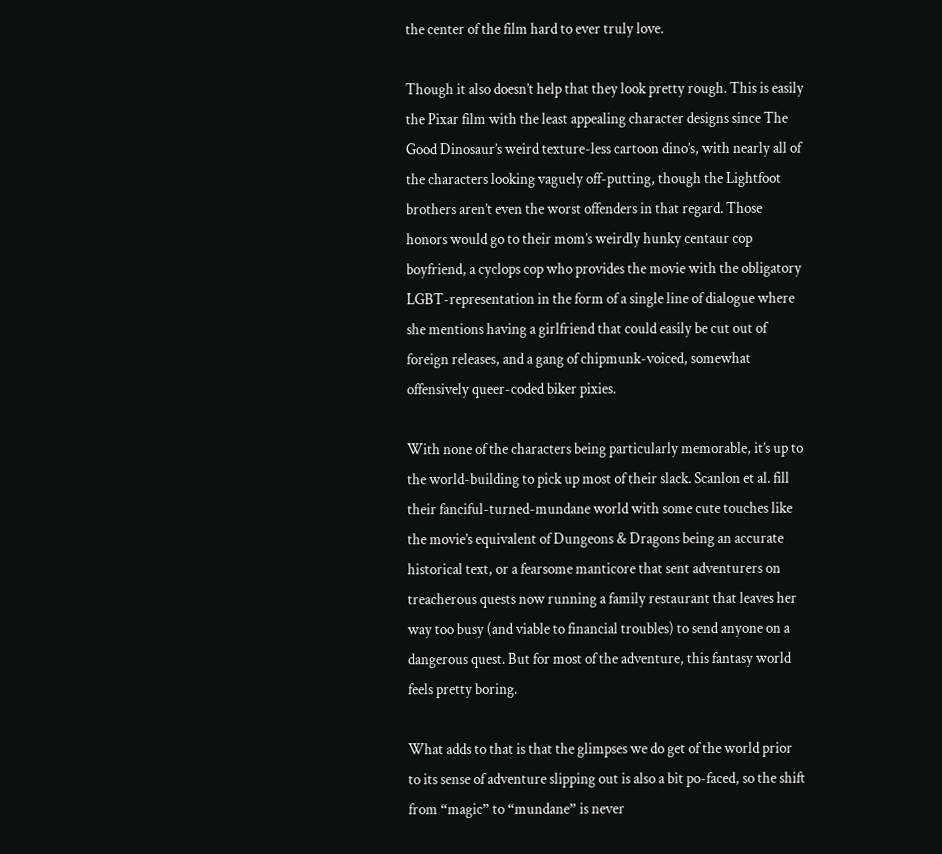the center of the film hard to ever truly love.

Though it also doesn’t help that they look pretty rough. This is easily the Pixar film with the least appealing character designs since The Good Dinosaur’s weird texture-less cartoon dino’s, with nearly all of the characters looking vaguely off-putting, though the Lightfoot brothers aren’t even the worst offenders in that regard. Those honors would go to their mom’s weirdly hunky centaur cop boyfriend, a cyclops cop who provides the movie with the obligatory LGBT-representation in the form of a single line of dialogue where she mentions having a girlfriend that could easily be cut out of foreign releases, and a gang of chipmunk-voiced, somewhat offensively queer-coded biker pixies.

With none of the characters being particularly memorable, it’s up to the world-building to pick up most of their slack. Scanlon et al. fill their fanciful-turned-mundane world with some cute touches like the movie’s equivalent of Dungeons & Dragons being an accurate historical text, or a fearsome manticore that sent adventurers on treacherous quests now running a family restaurant that leaves her way too busy (and viable to financial troubles) to send anyone on a dangerous quest. But for most of the adventure, this fantasy world feels pretty boring.

What adds to that is that the glimpses we do get of the world prior to its sense of adventure slipping out is also a bit po-faced, so the shift from “magic” to “mundane” is never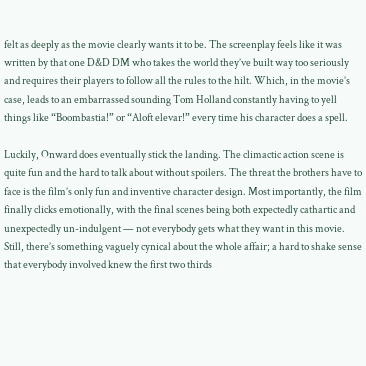felt as deeply as the movie clearly wants it to be. The screenplay feels like it was written by that one D&D DM who takes the world they’ve built way too seriously and requires their players to follow all the rules to the hilt. Which, in the movie’s case, leads to an embarrassed sounding Tom Holland constantly having to yell things like “Boombastia!” or “Aloft elevar!” every time his character does a spell.

Luckily, Onward does eventually stick the landing. The climactic action scene is quite fun and the hard to talk about without spoilers. The threat the brothers have to face is the film’s only fun and inventive character design. Most importantly, the film finally clicks emotionally, with the final scenes being both expectedly cathartic and unexpectedly un-indulgent — not everybody gets what they want in this movie. Still, there’s something vaguely cynical about the whole affair; a hard to shake sense that everybody involved knew the first two thirds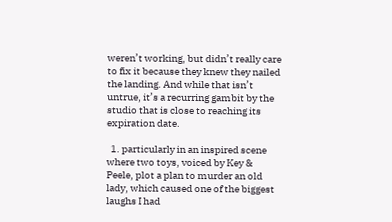weren’t working, but didn’t really care to fix it because they knew they nailed the landing. And while that isn’t untrue, it’s a recurring gambit by the studio that is close to reaching its expiration date.

  1. particularly in an inspired scene where two toys, voiced by Key & Peele, plot a plan to murder an old lady, which caused one of the biggest laughs I had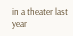in a theater last year